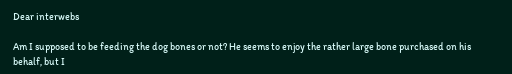Dear interwebs

Am I supposed to be feeding the dog bones or not? He seems to enjoy the rather large bone purchased on his behalf, but I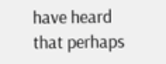have heard that perhaps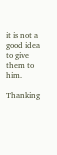it is not a good idea to give them to him.

Thanking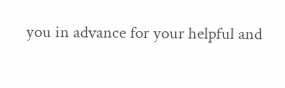you in advance for your helpful and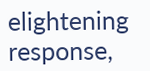elightening response,